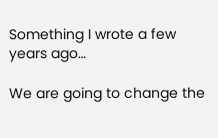Something I wrote a few years ago…

We are going to change the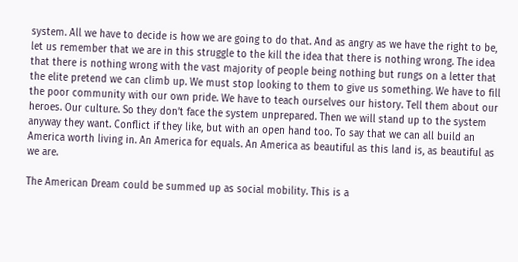system. All we have to decide is how we are going to do that. And as angry as we have the right to be, let us remember that we are in this struggle to the kill the idea that there is nothing wrong. The idea that there is nothing wrong with the vast majority of people being nothing but rungs on a letter that the elite pretend we can climb up. We must stop looking to them to give us something. We have to fill the poor community with our own pride. We have to teach ourselves our history. Tell them about our heroes. Our culture. So they don’t face the system unprepared. Then we will stand up to the system anyway they want. Conflict if they like, but with an open hand too. To say that we can all build an America worth living in. An America for equals. An America as beautiful as this land is, as beautiful as we are.

The American Dream could be summed up as social mobility. This is a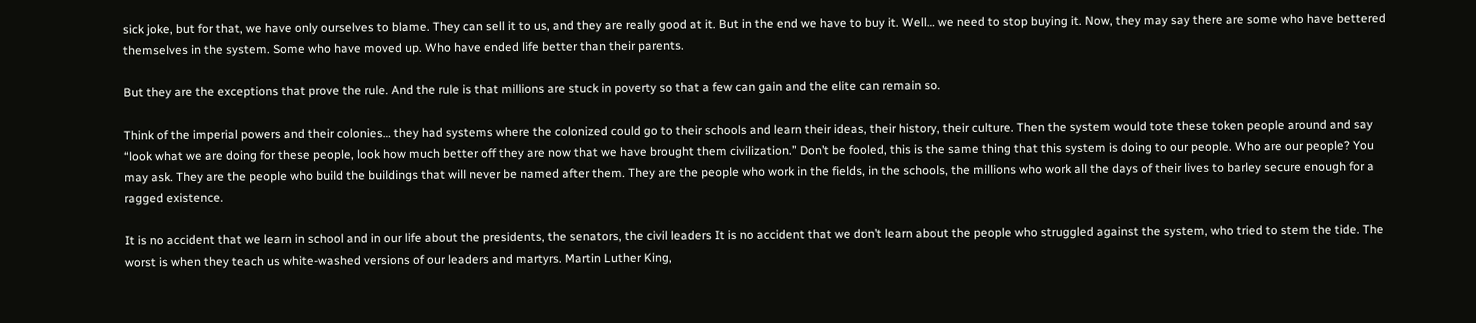sick joke, but for that, we have only ourselves to blame. They can sell it to us, and they are really good at it. But in the end we have to buy it. Well… we need to stop buying it. Now, they may say there are some who have bettered themselves in the system. Some who have moved up. Who have ended life better than their parents.

But they are the exceptions that prove the rule. And the rule is that millions are stuck in poverty so that a few can gain and the elite can remain so.

Think of the imperial powers and their colonies… they had systems where the colonized could go to their schools and learn their ideas, their history, their culture. Then the system would tote these token people around and say “look what we are doing for these people, look how much better off they are now that we have brought them civilization.” Don’t be fooled, this is the same thing that this system is doing to our people. Who are our people? You may ask. They are the people who build the buildings that will never be named after them. They are the people who work in the fields, in the schools, the millions who work all the days of their lives to barley secure enough for a ragged existence.

It is no accident that we learn in school and in our life about the presidents, the senators, the civil leaders It is no accident that we don’t learn about the people who struggled against the system, who tried to stem the tide. The worst is when they teach us white-washed versions of our leaders and martyrs. Martin Luther King,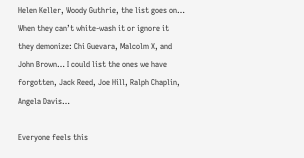Helen Keller, Woody Guthrie, the list goes on… When they can’t white-wash it or ignore it they demonize: Chi Guevara, Malcolm X, and John Brown… I could list the ones we have forgotten, Jack Reed, Joe Hill, Ralph Chaplin, Angela Davis…

Everyone feels this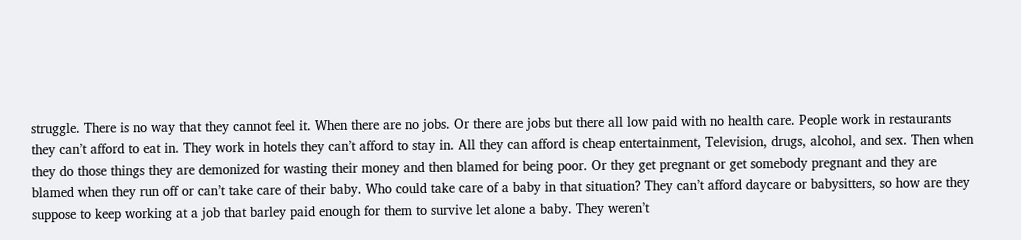struggle. There is no way that they cannot feel it. When there are no jobs. Or there are jobs but there all low paid with no health care. People work in restaurants they can’t afford to eat in. They work in hotels they can’t afford to stay in. All they can afford is cheap entertainment, Television, drugs, alcohol, and sex. Then when they do those things they are demonized for wasting their money and then blamed for being poor. Or they get pregnant or get somebody pregnant and they are blamed when they run off or can’t take care of their baby. Who could take care of a baby in that situation? They can’t afford daycare or babysitters, so how are they suppose to keep working at a job that barley paid enough for them to survive let alone a baby. They weren’t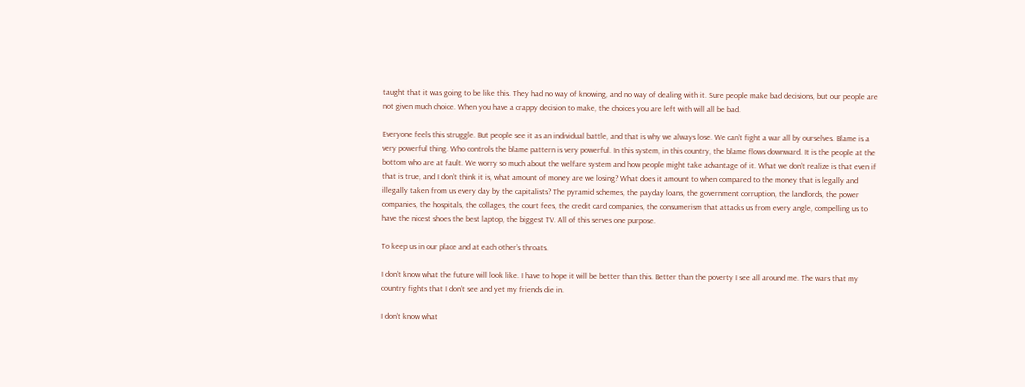taught that it was going to be like this. They had no way of knowing, and no way of dealing with it. Sure people make bad decisions, but our people are not given much choice. When you have a crappy decision to make, the choices you are left with will all be bad.

Everyone feels this struggle. But people see it as an individual battle, and that is why we always lose. We can’t fight a war all by ourselves. Blame is a very powerful thing. Who controls the blame pattern is very powerful. In this system, in this country, the blame flows downward. It is the people at the bottom who are at fault. We worry so much about the welfare system and how people might take advantage of it. What we don’t realize is that even if that is true, and I don’t think it is, what amount of money are we losing? What does it amount to when compared to the money that is legally and illegally taken from us every day by the capitalists? The pyramid schemes, the payday loans, the government corruption, the landlords, the power companies, the hospitals, the collages, the court fees, the credit card companies, the consumerism that attacks us from every angle, compelling us to have the nicest shoes the best laptop, the biggest TV. All of this serves one purpose.

To keep us in our place and at each other’s throats.

I don’t know what the future will look like. I have to hope it will be better than this. Better than the poverty I see all around me. The wars that my country fights that I don’t see and yet my friends die in.

I don’t know what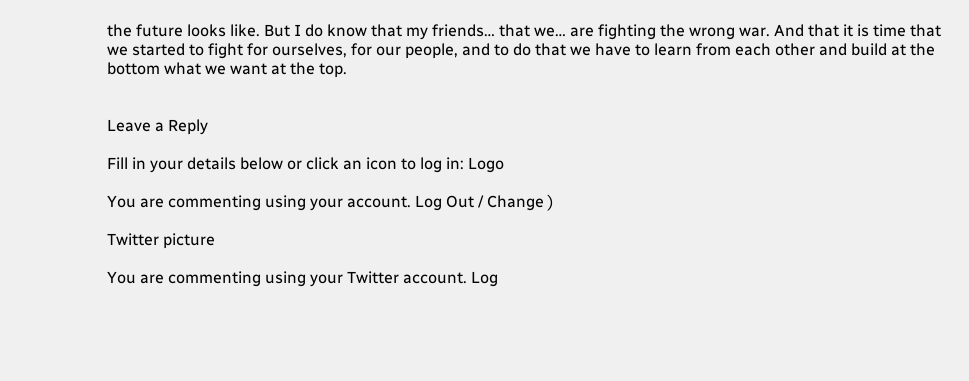the future looks like. But I do know that my friends… that we… are fighting the wrong war. And that it is time that we started to fight for ourselves, for our people, and to do that we have to learn from each other and build at the bottom what we want at the top.


Leave a Reply

Fill in your details below or click an icon to log in: Logo

You are commenting using your account. Log Out / Change )

Twitter picture

You are commenting using your Twitter account. Log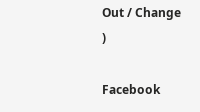Out / Change )

Facebook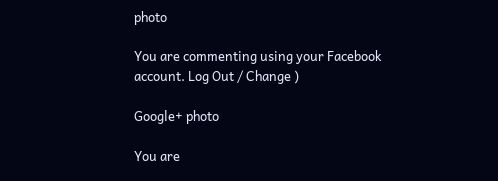photo

You are commenting using your Facebook account. Log Out / Change )

Google+ photo

You are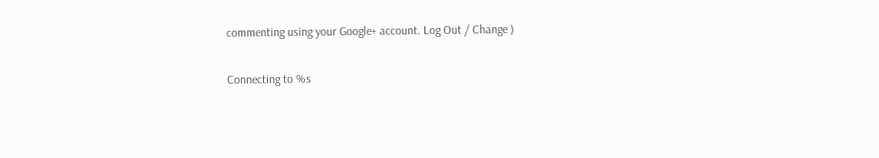commenting using your Google+ account. Log Out / Change )

Connecting to %s